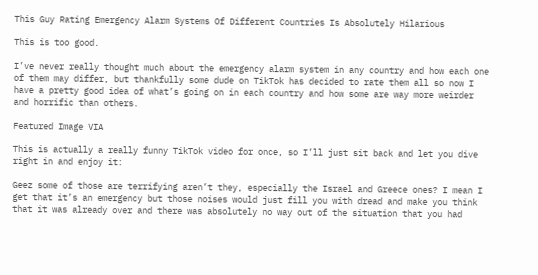This Guy Rating Emergency Alarm Systems Of Different Countries Is Absolutely Hilarious

This is too good.

I’ve never really thought much about the emergency alarm system in any country and how each one of them may differ, but thankfully some dude on TikTok has decided to rate them all so now I have a pretty good idea of what’s going on in each country and how some are way more weirder and horrific than others.

Featured Image VIA

This is actually a really funny TikTok video for once, so I’ll just sit back and let you dive right in and enjoy it:

Geez some of those are terrifying aren’t they, especially the Israel and Greece ones? I mean I get that it’s an emergency but those noises would just fill you with dread and make you think that it was already over and there was absolutely no way out of the situation that you had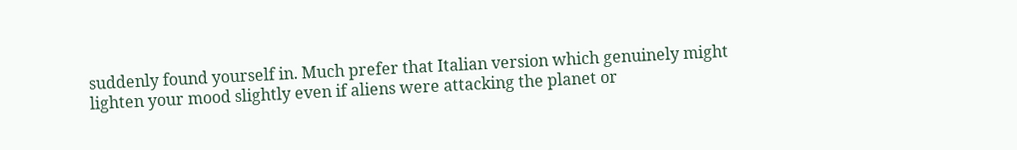suddenly found yourself in. Much prefer that Italian version which genuinely might lighten your mood slightly even if aliens were attacking the planet or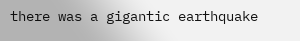there was a gigantic earthquake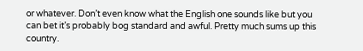or whatever. Don’t even know what the English one sounds like but you can bet it’s probably bog standard and awful. Pretty much sums up this country.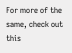For more of the same, check out this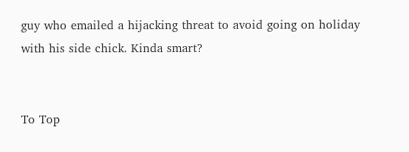guy who emailed a hijacking threat to avoid going on holiday with his side chick. Kinda smart?


To Top